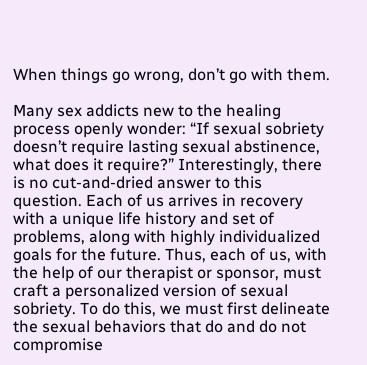When things go wrong, don’t go with them.

Many sex addicts new to the healing process openly wonder: “If sexual sobriety doesn’t require lasting sexual abstinence, what does it require?” Interestingly, there is no cut-and-dried answer to this question. Each of us arrives in recovery with a unique life history and set of problems, along with highly individualized goals for the future. Thus, each of us, with the help of our therapist or sponsor, must craft a personalized version of sexual sobriety. To do this, we must first delineate the sexual behaviors that do and do not compromise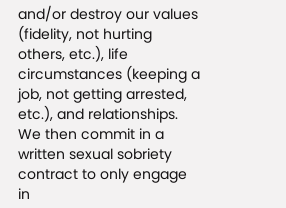and/or destroy our values (fidelity, not hurting others, etc.), life circumstances (keeping a job, not getting arrested, etc.), and relationships. We then commit in a written sexual sobriety contract to only engage in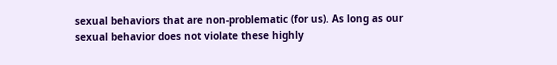sexual behaviors that are non-problematic (for us). As long as our sexual behavior does not violate these highly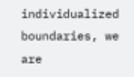individualized boundaries, we are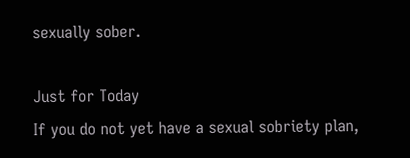sexually sober.

Just for Today
If you do not yet have a sexual sobriety plan,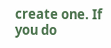create one. If you do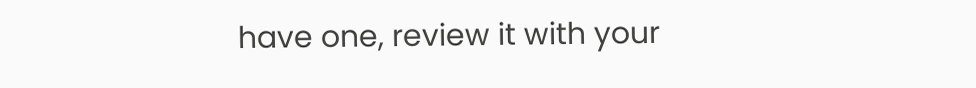have one, review it with your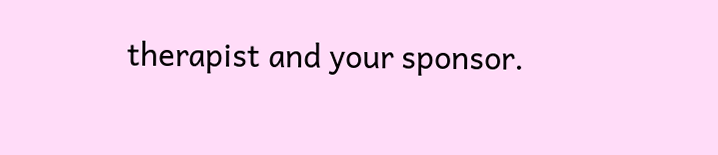therapist and your sponsor.